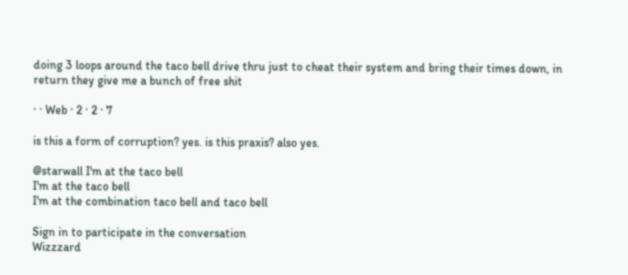doing 3 loops around the taco bell drive thru just to cheat their system and bring their times down, in return they give me a bunch of free shit

· · Web · 2 · 2 · 7

is this a form of corruption? yes. is this praxis? also yes.

@starwall I'm at the taco bell
I'm at the taco bell
I'm at the combination taco bell and taco bell

Sign in to participate in the conversation
Wizzzard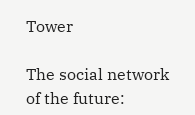Tower

The social network of the future: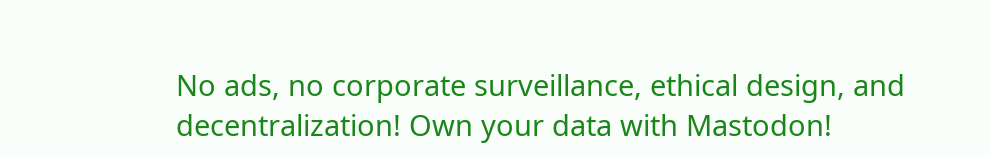No ads, no corporate surveillance, ethical design, and decentralization! Own your data with Mastodon!